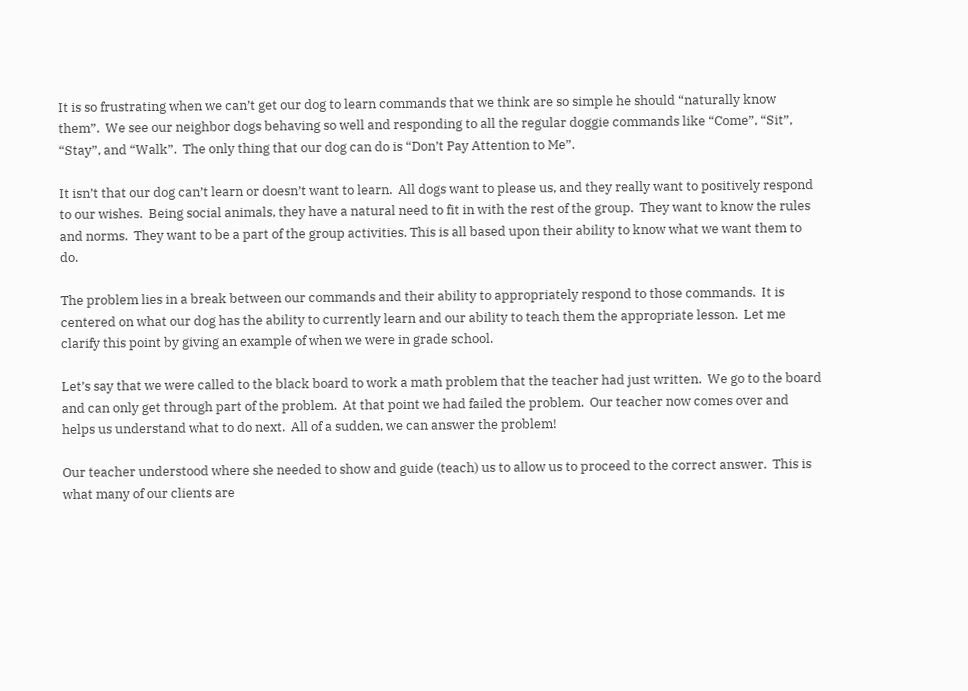It is so frustrating when we can’t get our dog to learn commands that we think are so simple he should “naturally know them”.  We see our neighbor dogs behaving so well and responding to all the regular doggie commands like “Come”, “Sit”, “Stay”, and “Walk”.  The only thing that our dog can do is “Don’t Pay Attention to Me”.

It isn’t that our dog can’t learn or doesn’t want to learn.  All dogs want to please us, and they really want to positively respond to our wishes.  Being social animals, they have a natural need to fit in with the rest of the group.  They want to know the rules and norms.  They want to be a part of the group activities. This is all based upon their ability to know what we want them to do.

The problem lies in a break between our commands and their ability to appropriately respond to those commands.  It is centered on what our dog has the ability to currently learn and our ability to teach them the appropriate lesson.  Let me clarify this point by giving an example of when we were in grade school.

Let’s say that we were called to the black board to work a math problem that the teacher had just written.  We go to the board and can only get through part of the problem.  At that point we had failed the problem.  Our teacher now comes over and helps us understand what to do next.  All of a sudden, we can answer the problem!

Our teacher understood where she needed to show and guide (teach) us to allow us to proceed to the correct answer.  This is what many of our clients are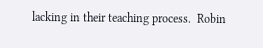lacking in their teaching process.  Robin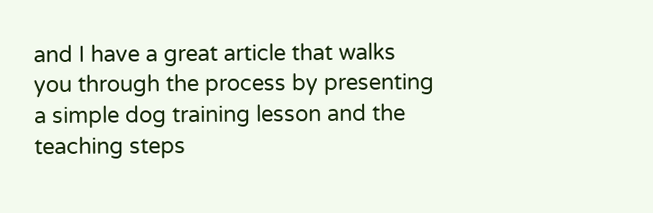and I have a great article that walks you through the process by presenting a simple dog training lesson and the teaching steps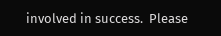involved in success.  Please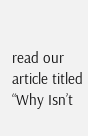read our article titled “Why Isn’t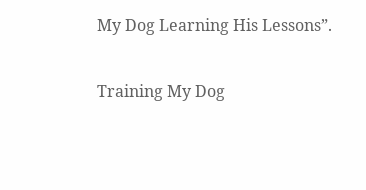My Dog Learning His Lessons”.

Training My Dog